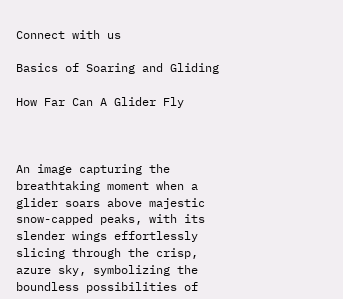Connect with us

Basics of Soaring and Gliding

How Far Can A Glider Fly



An image capturing the breathtaking moment when a glider soars above majestic snow-capped peaks, with its slender wings effortlessly slicing through the crisp, azure sky, symbolizing the boundless possibilities of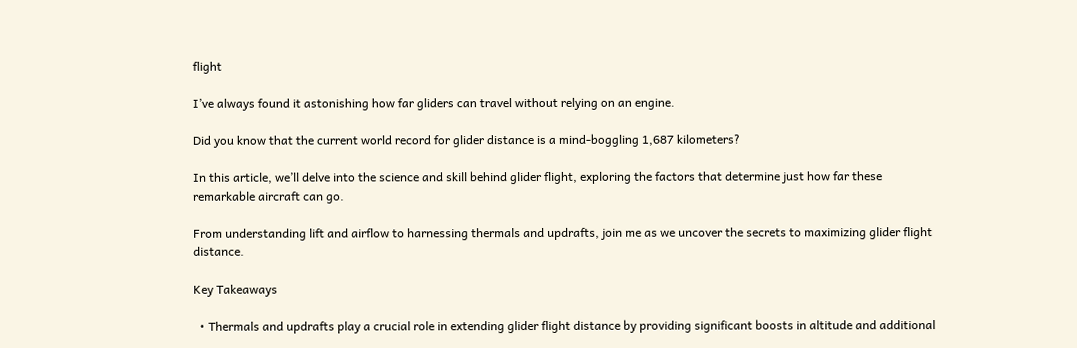flight

I’ve always found it astonishing how far gliders can travel without relying on an engine.

Did you know that the current world record for glider distance is a mind-boggling 1,687 kilometers?

In this article, we’ll delve into the science and skill behind glider flight, exploring the factors that determine just how far these remarkable aircraft can go.

From understanding lift and airflow to harnessing thermals and updrafts, join me as we uncover the secrets to maximizing glider flight distance.

Key Takeaways

  • Thermals and updrafts play a crucial role in extending glider flight distance by providing significant boosts in altitude and additional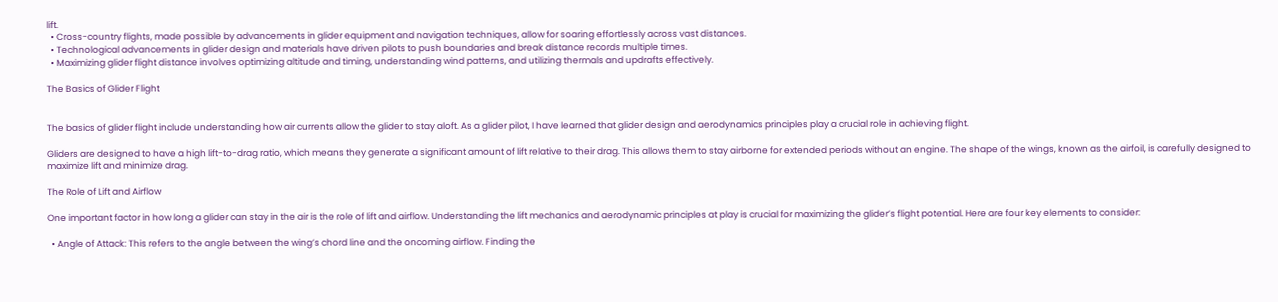lift.
  • Cross-country flights, made possible by advancements in glider equipment and navigation techniques, allow for soaring effortlessly across vast distances.
  • Technological advancements in glider design and materials have driven pilots to push boundaries and break distance records multiple times.
  • Maximizing glider flight distance involves optimizing altitude and timing, understanding wind patterns, and utilizing thermals and updrafts effectively.

The Basics of Glider Flight


The basics of glider flight include understanding how air currents allow the glider to stay aloft. As a glider pilot, I have learned that glider design and aerodynamics principles play a crucial role in achieving flight.

Gliders are designed to have a high lift-to-drag ratio, which means they generate a significant amount of lift relative to their drag. This allows them to stay airborne for extended periods without an engine. The shape of the wings, known as the airfoil, is carefully designed to maximize lift and minimize drag.

The Role of Lift and Airflow

One important factor in how long a glider can stay in the air is the role of lift and airflow. Understanding the lift mechanics and aerodynamic principles at play is crucial for maximizing the glider’s flight potential. Here are four key elements to consider:

  • Angle of Attack: This refers to the angle between the wing’s chord line and the oncoming airflow. Finding the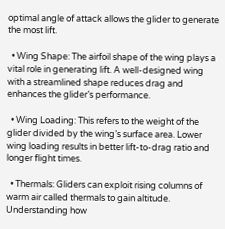optimal angle of attack allows the glider to generate the most lift.

  • Wing Shape: The airfoil shape of the wing plays a vital role in generating lift. A well-designed wing with a streamlined shape reduces drag and enhances the glider’s performance.

  • Wing Loading: This refers to the weight of the glider divided by the wing’s surface area. Lower wing loading results in better lift-to-drag ratio and longer flight times.

  • Thermals: Gliders can exploit rising columns of warm air called thermals to gain altitude. Understanding how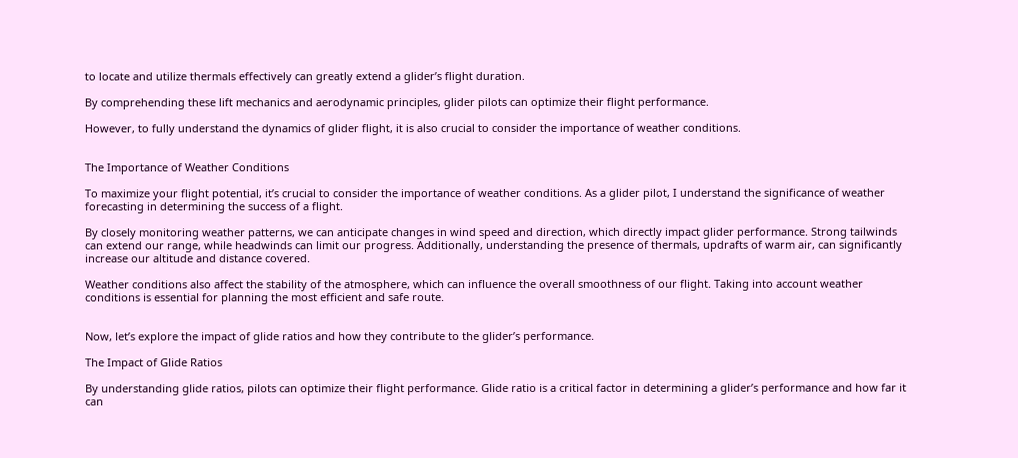to locate and utilize thermals effectively can greatly extend a glider’s flight duration.

By comprehending these lift mechanics and aerodynamic principles, glider pilots can optimize their flight performance.

However, to fully understand the dynamics of glider flight, it is also crucial to consider the importance of weather conditions.


The Importance of Weather Conditions

To maximize your flight potential, it’s crucial to consider the importance of weather conditions. As a glider pilot, I understand the significance of weather forecasting in determining the success of a flight.

By closely monitoring weather patterns, we can anticipate changes in wind speed and direction, which directly impact glider performance. Strong tailwinds can extend our range, while headwinds can limit our progress. Additionally, understanding the presence of thermals, updrafts of warm air, can significantly increase our altitude and distance covered.

Weather conditions also affect the stability of the atmosphere, which can influence the overall smoothness of our flight. Taking into account weather conditions is essential for planning the most efficient and safe route.


Now, let’s explore the impact of glide ratios and how they contribute to the glider’s performance.

The Impact of Glide Ratios

By understanding glide ratios, pilots can optimize their flight performance. Glide ratio is a critical factor in determining a glider’s performance and how far it can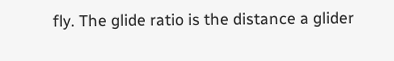fly. The glide ratio is the distance a glider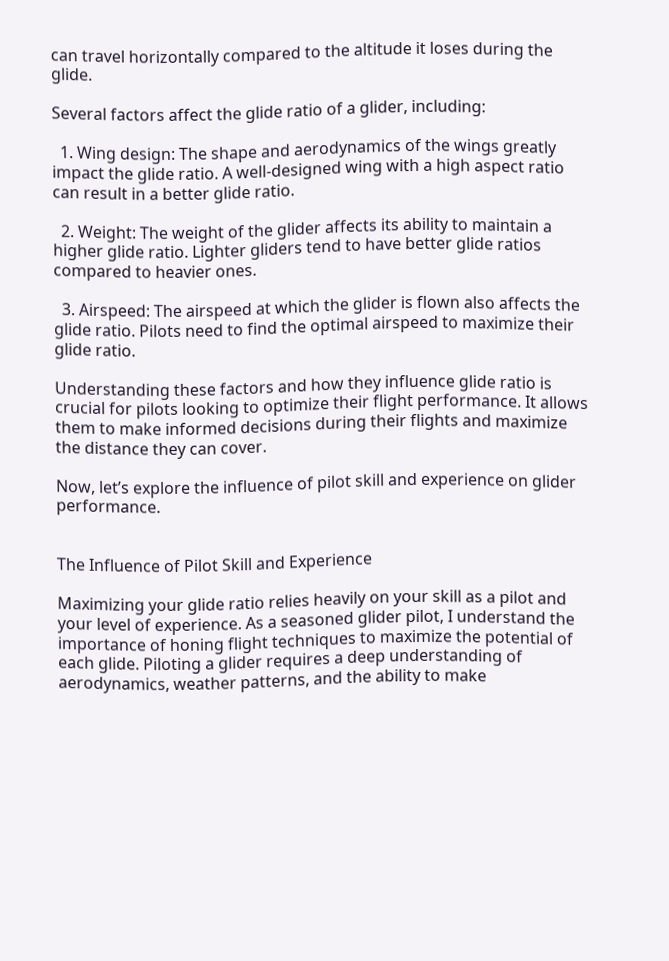can travel horizontally compared to the altitude it loses during the glide.

Several factors affect the glide ratio of a glider, including:

  1. Wing design: The shape and aerodynamics of the wings greatly impact the glide ratio. A well-designed wing with a high aspect ratio can result in a better glide ratio.

  2. Weight: The weight of the glider affects its ability to maintain a higher glide ratio. Lighter gliders tend to have better glide ratios compared to heavier ones.

  3. Airspeed: The airspeed at which the glider is flown also affects the glide ratio. Pilots need to find the optimal airspeed to maximize their glide ratio.

Understanding these factors and how they influence glide ratio is crucial for pilots looking to optimize their flight performance. It allows them to make informed decisions during their flights and maximize the distance they can cover.

Now, let’s explore the influence of pilot skill and experience on glider performance.


The Influence of Pilot Skill and Experience

Maximizing your glide ratio relies heavily on your skill as a pilot and your level of experience. As a seasoned glider pilot, I understand the importance of honing flight techniques to maximize the potential of each glide. Piloting a glider requires a deep understanding of aerodynamics, weather patterns, and the ability to make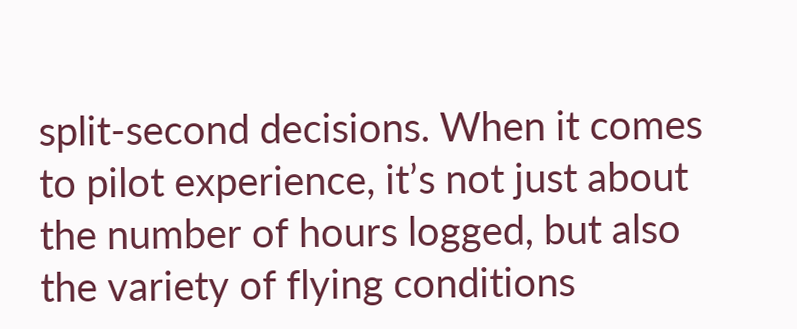split-second decisions. When it comes to pilot experience, it’s not just about the number of hours logged, but also the variety of flying conditions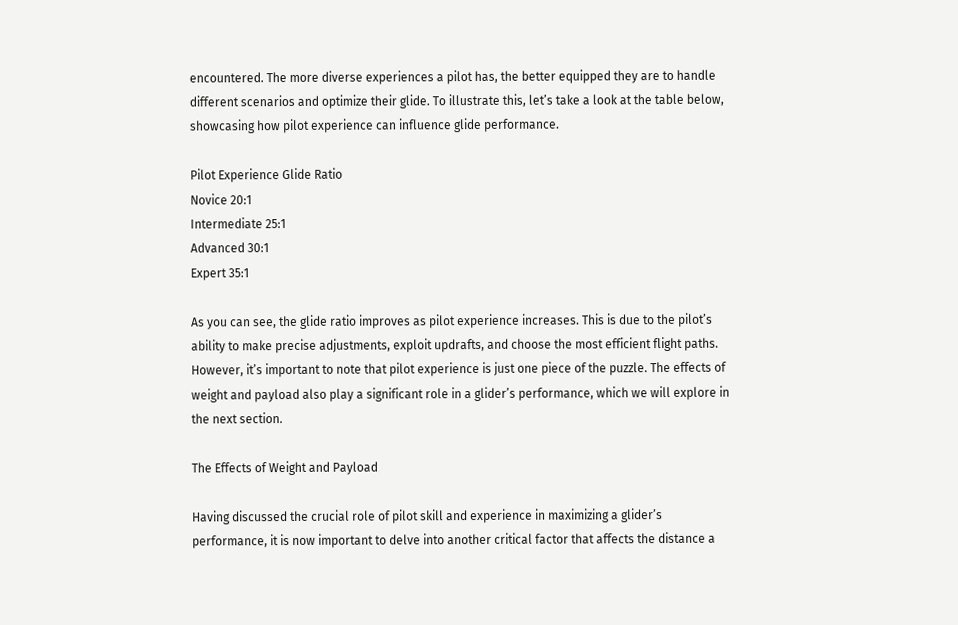encountered. The more diverse experiences a pilot has, the better equipped they are to handle different scenarios and optimize their glide. To illustrate this, let’s take a look at the table below, showcasing how pilot experience can influence glide performance.

Pilot Experience Glide Ratio
Novice 20:1
Intermediate 25:1
Advanced 30:1
Expert 35:1

As you can see, the glide ratio improves as pilot experience increases. This is due to the pilot’s ability to make precise adjustments, exploit updrafts, and choose the most efficient flight paths. However, it’s important to note that pilot experience is just one piece of the puzzle. The effects of weight and payload also play a significant role in a glider’s performance, which we will explore in the next section.

The Effects of Weight and Payload

Having discussed the crucial role of pilot skill and experience in maximizing a glider’s performance, it is now important to delve into another critical factor that affects the distance a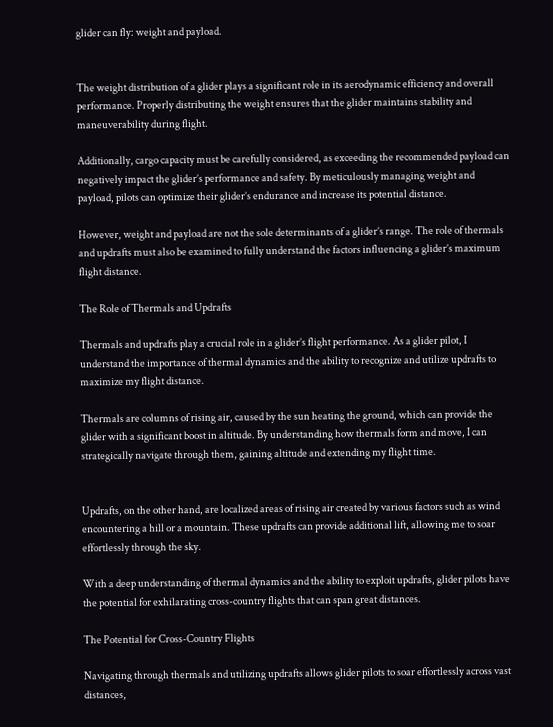glider can fly: weight and payload.


The weight distribution of a glider plays a significant role in its aerodynamic efficiency and overall performance. Properly distributing the weight ensures that the glider maintains stability and maneuverability during flight.

Additionally, cargo capacity must be carefully considered, as exceeding the recommended payload can negatively impact the glider’s performance and safety. By meticulously managing weight and payload, pilots can optimize their glider’s endurance and increase its potential distance.

However, weight and payload are not the sole determinants of a glider’s range. The role of thermals and updrafts must also be examined to fully understand the factors influencing a glider’s maximum flight distance.

The Role of Thermals and Updrafts

Thermals and updrafts play a crucial role in a glider’s flight performance. As a glider pilot, I understand the importance of thermal dynamics and the ability to recognize and utilize updrafts to maximize my flight distance.

Thermals are columns of rising air, caused by the sun heating the ground, which can provide the glider with a significant boost in altitude. By understanding how thermals form and move, I can strategically navigate through them, gaining altitude and extending my flight time.


Updrafts, on the other hand, are localized areas of rising air created by various factors such as wind encountering a hill or a mountain. These updrafts can provide additional lift, allowing me to soar effortlessly through the sky.

With a deep understanding of thermal dynamics and the ability to exploit updrafts, glider pilots have the potential for exhilarating cross-country flights that can span great distances.

The Potential for Cross-Country Flights

Navigating through thermals and utilizing updrafts allows glider pilots to soar effortlessly across vast distances,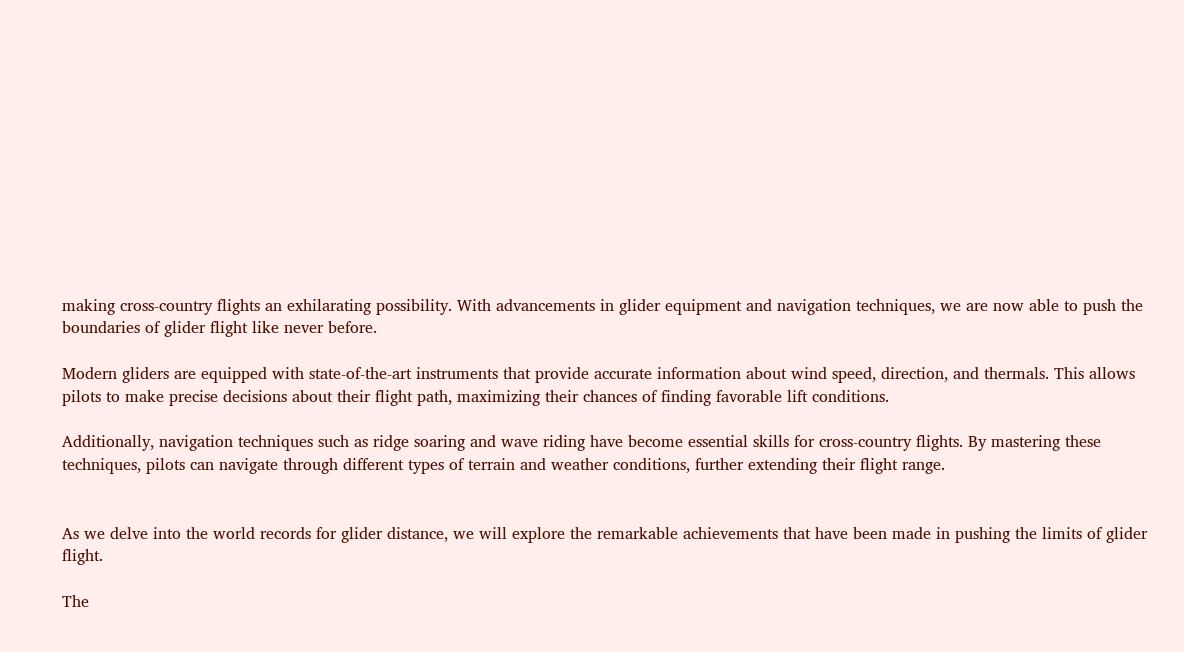making cross-country flights an exhilarating possibility. With advancements in glider equipment and navigation techniques, we are now able to push the boundaries of glider flight like never before.

Modern gliders are equipped with state-of-the-art instruments that provide accurate information about wind speed, direction, and thermals. This allows pilots to make precise decisions about their flight path, maximizing their chances of finding favorable lift conditions.

Additionally, navigation techniques such as ridge soaring and wave riding have become essential skills for cross-country flights. By mastering these techniques, pilots can navigate through different types of terrain and weather conditions, further extending their flight range.


As we delve into the world records for glider distance, we will explore the remarkable achievements that have been made in pushing the limits of glider flight.

The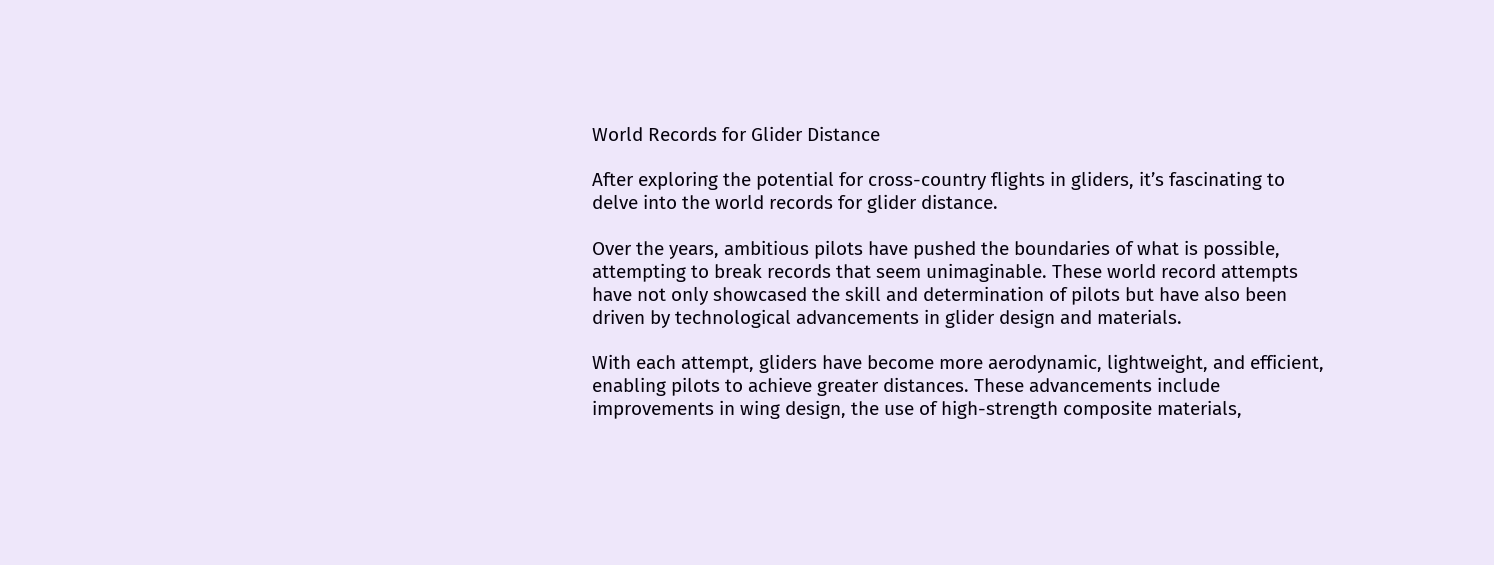World Records for Glider Distance

After exploring the potential for cross-country flights in gliders, it’s fascinating to delve into the world records for glider distance.

Over the years, ambitious pilots have pushed the boundaries of what is possible, attempting to break records that seem unimaginable. These world record attempts have not only showcased the skill and determination of pilots but have also been driven by technological advancements in glider design and materials.

With each attempt, gliders have become more aerodynamic, lightweight, and efficient, enabling pilots to achieve greater distances. These advancements include improvements in wing design, the use of high-strength composite materials,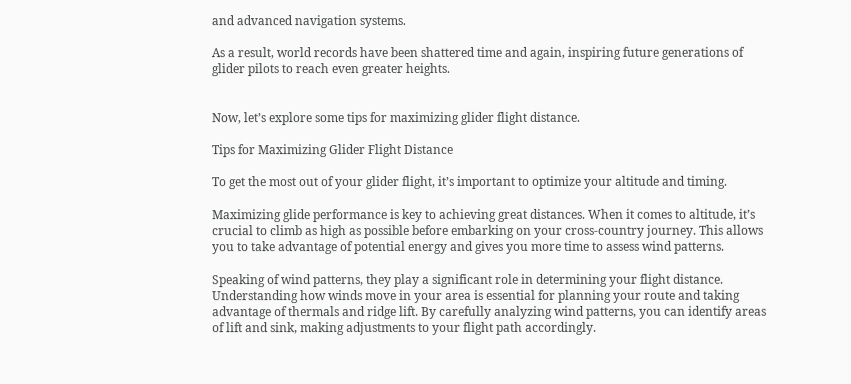and advanced navigation systems.

As a result, world records have been shattered time and again, inspiring future generations of glider pilots to reach even greater heights.


Now, let’s explore some tips for maximizing glider flight distance.

Tips for Maximizing Glider Flight Distance

To get the most out of your glider flight, it’s important to optimize your altitude and timing.

Maximizing glide performance is key to achieving great distances. When it comes to altitude, it’s crucial to climb as high as possible before embarking on your cross-country journey. This allows you to take advantage of potential energy and gives you more time to assess wind patterns.

Speaking of wind patterns, they play a significant role in determining your flight distance. Understanding how winds move in your area is essential for planning your route and taking advantage of thermals and ridge lift. By carefully analyzing wind patterns, you can identify areas of lift and sink, making adjustments to your flight path accordingly.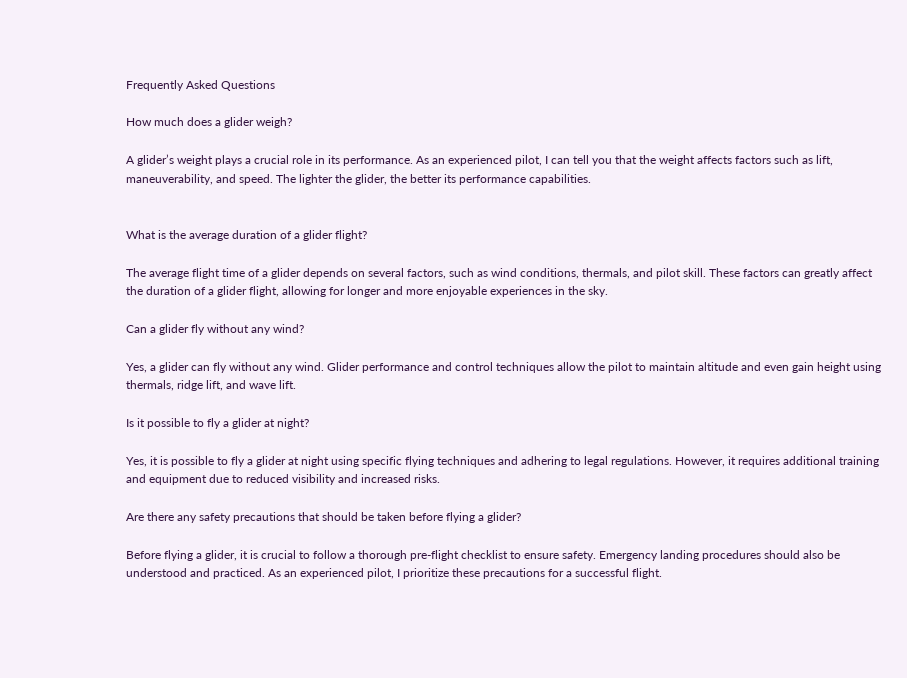Frequently Asked Questions

How much does a glider weigh?

A glider’s weight plays a crucial role in its performance. As an experienced pilot, I can tell you that the weight affects factors such as lift, maneuverability, and speed. The lighter the glider, the better its performance capabilities.


What is the average duration of a glider flight?

The average flight time of a glider depends on several factors, such as wind conditions, thermals, and pilot skill. These factors can greatly affect the duration of a glider flight, allowing for longer and more enjoyable experiences in the sky.

Can a glider fly without any wind?

Yes, a glider can fly without any wind. Glider performance and control techniques allow the pilot to maintain altitude and even gain height using thermals, ridge lift, and wave lift.

Is it possible to fly a glider at night?

Yes, it is possible to fly a glider at night using specific flying techniques and adhering to legal regulations. However, it requires additional training and equipment due to reduced visibility and increased risks.

Are there any safety precautions that should be taken before flying a glider?

Before flying a glider, it is crucial to follow a thorough pre-flight checklist to ensure safety. Emergency landing procedures should also be understood and practiced. As an experienced pilot, I prioritize these precautions for a successful flight.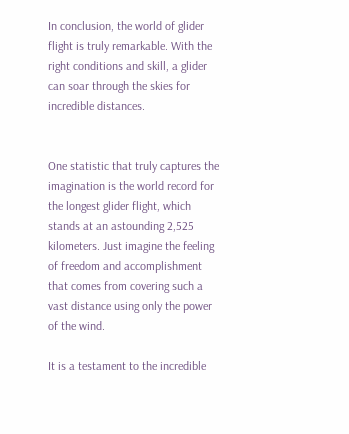In conclusion, the world of glider flight is truly remarkable. With the right conditions and skill, a glider can soar through the skies for incredible distances.


One statistic that truly captures the imagination is the world record for the longest glider flight, which stands at an astounding 2,525 kilometers. Just imagine the feeling of freedom and accomplishment that comes from covering such a vast distance using only the power of the wind.

It is a testament to the incredible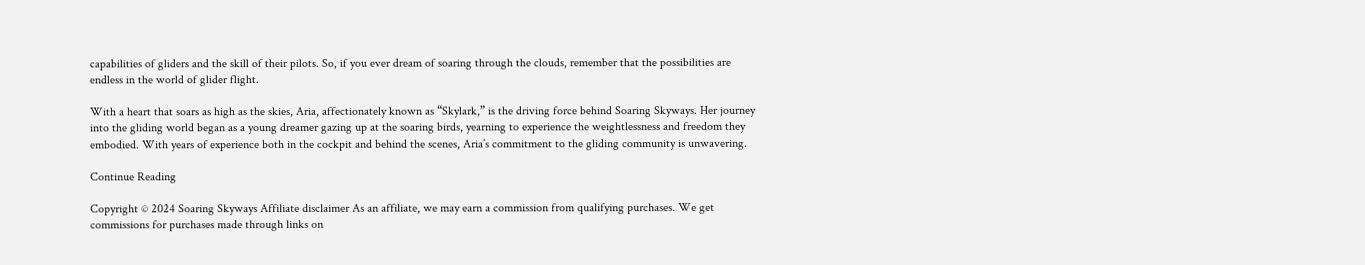capabilities of gliders and the skill of their pilots. So, if you ever dream of soaring through the clouds, remember that the possibilities are endless in the world of glider flight.

With a heart that soars as high as the skies, Aria, affectionately known as “Skylark,” is the driving force behind Soaring Skyways. Her journey into the gliding world began as a young dreamer gazing up at the soaring birds, yearning to experience the weightlessness and freedom they embodied. With years of experience both in the cockpit and behind the scenes, Aria’s commitment to the gliding community is unwavering.

Continue Reading

Copyright © 2024 Soaring Skyways Affiliate disclaimer As an affiliate, we may earn a commission from qualifying purchases. We get commissions for purchases made through links on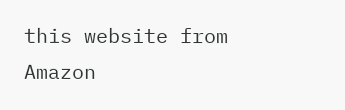this website from Amazon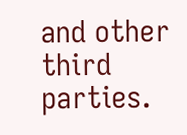and other third parties.